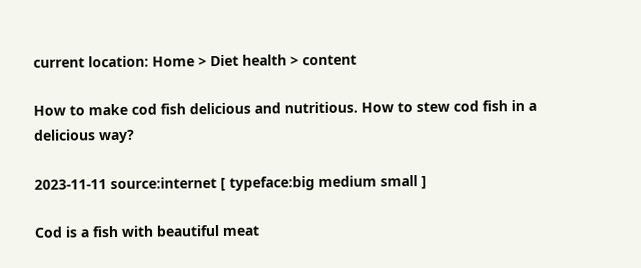current location: Home > Diet health > content

How to make cod fish delicious and nutritious. How to stew cod fish in a delicious way?

2023-11-11 source:internet [ typeface:big medium small ]

Cod is a fish with beautiful meat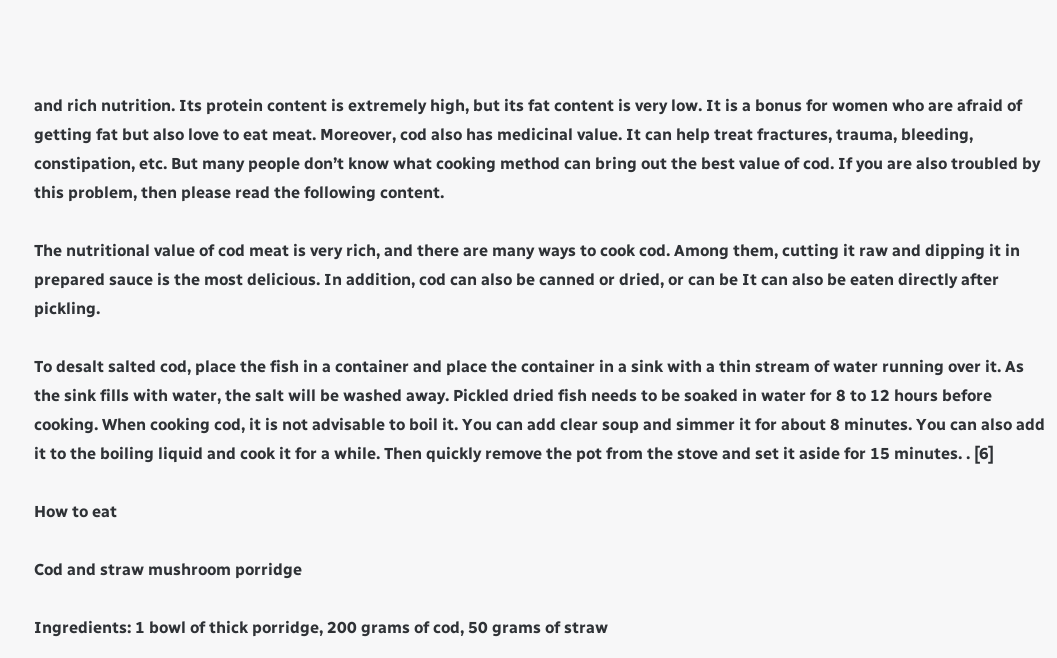and rich nutrition. Its protein content is extremely high, but its fat content is very low. It is a bonus for women who are afraid of getting fat but also love to eat meat. Moreover, cod also has medicinal value. It can help treat fractures, trauma, bleeding, constipation, etc. But many people don’t know what cooking method can bring out the best value of cod. If you are also troubled by this problem, then please read the following content.

The nutritional value of cod meat is very rich, and there are many ways to cook cod. Among them, cutting it raw and dipping it in prepared sauce is the most delicious. In addition, cod can also be canned or dried, or can be It can also be eaten directly after pickling.

To desalt salted cod, place the fish in a container and place the container in a sink with a thin stream of water running over it. As the sink fills with water, the salt will be washed away. Pickled dried fish needs to be soaked in water for 8 to 12 hours before cooking. When cooking cod, it is not advisable to boil it. You can add clear soup and simmer it for about 8 minutes. You can also add it to the boiling liquid and cook it for a while. Then quickly remove the pot from the stove and set it aside for 15 minutes. . [6]

How to eat

Cod and straw mushroom porridge

Ingredients: 1 bowl of thick porridge, 200 grams of cod, 50 grams of straw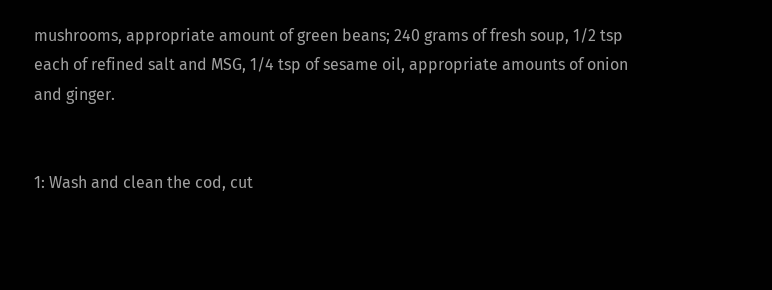mushrooms, appropriate amount of green beans; 240 grams of fresh soup, 1/2 tsp each of refined salt and MSG, 1/4 tsp of sesame oil, appropriate amounts of onion and ginger.


1: Wash and clean the cod, cut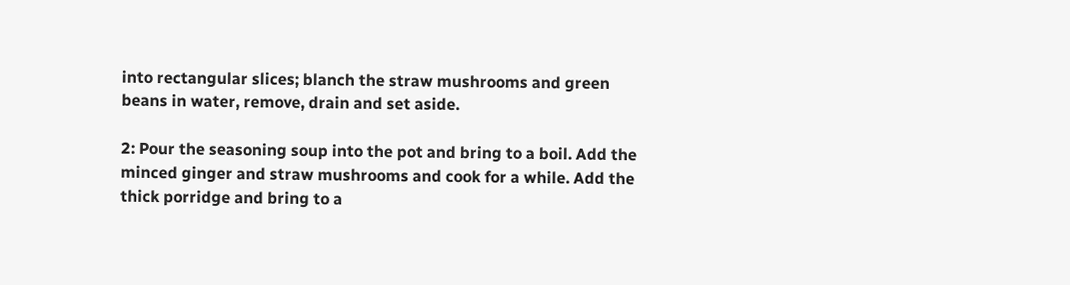into rectangular slices; blanch the straw mushrooms and green beans in water, remove, drain and set aside.

2: Pour the seasoning soup into the pot and bring to a boil. Add the minced ginger and straw mushrooms and cook for a while. Add the thick porridge and bring to a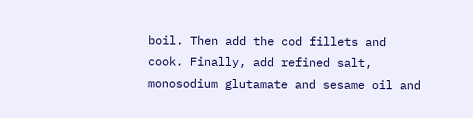boil. Then add the cod fillets and cook. Finally, add refined salt, monosodium glutamate and sesame oil and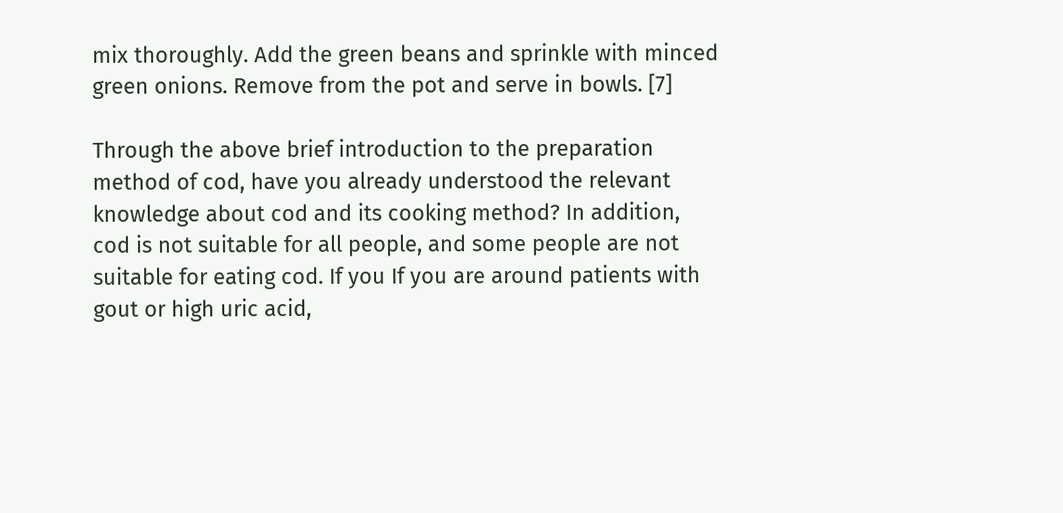mix thoroughly. Add the green beans and sprinkle with minced green onions. Remove from the pot and serve in bowls. [7]

Through the above brief introduction to the preparation method of cod, have you already understood the relevant knowledge about cod and its cooking method? In addition, cod is not suitable for all people, and some people are not suitable for eating cod. If you If you are around patients with gout or high uric acid,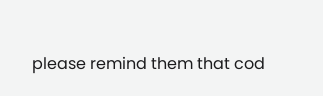please remind them that cod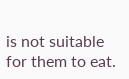is not suitable for them to eat.